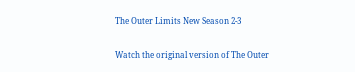The Outer Limits New Season 2-3

Watch the original version of The Outer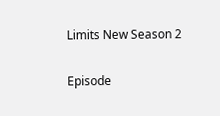Limits New Season 2

Episode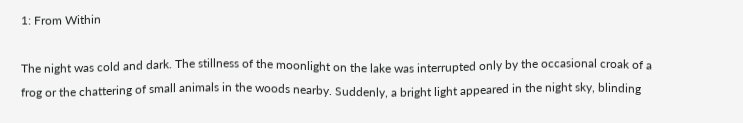1: From Within

The night was cold and dark. The stillness of the moonlight on the lake was interrupted only by the occasional croak of a frog or the chattering of small animals in the woods nearby. Suddenly, a bright light appeared in the night sky, blinding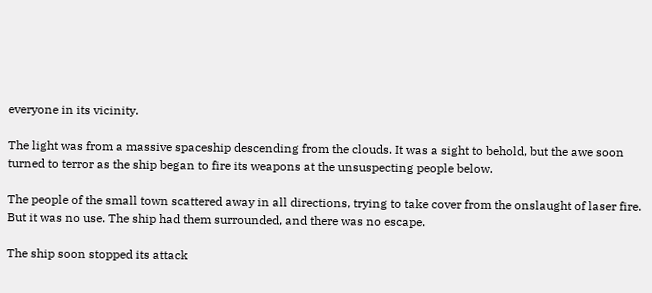everyone in its vicinity.

The light was from a massive spaceship descending from the clouds. It was a sight to behold, but the awe soon turned to terror as the ship began to fire its weapons at the unsuspecting people below.

The people of the small town scattered away in all directions, trying to take cover from the onslaught of laser fire. But it was no use. The ship had them surrounded, and there was no escape.

The ship soon stopped its attack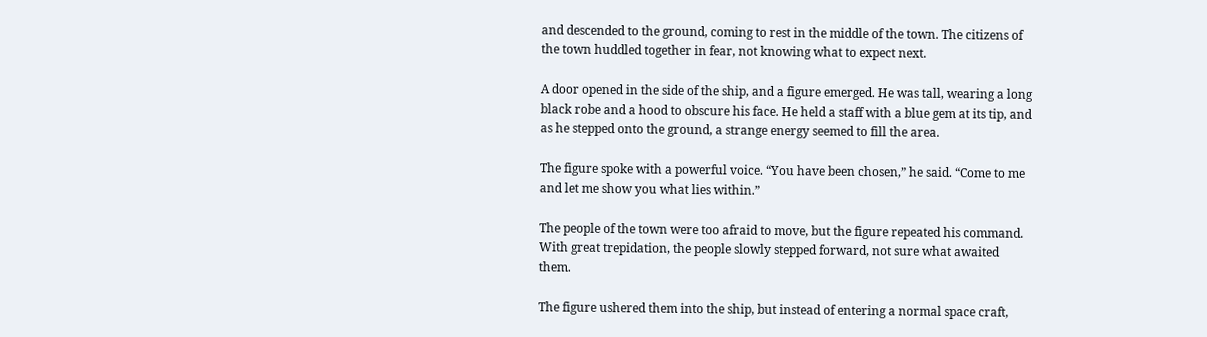and descended to the ground, coming to rest in the middle of the town. The citizens of the town huddled together in fear, not knowing what to expect next.

A door opened in the side of the ship, and a figure emerged. He was tall, wearing a long black robe and a hood to obscure his face. He held a staff with a blue gem at its tip, and as he stepped onto the ground, a strange energy seemed to fill the area.

The figure spoke with a powerful voice. “You have been chosen,” he said. “Come to me and let me show you what lies within.”

The people of the town were too afraid to move, but the figure repeated his command. With great trepidation, the people slowly stepped forward, not sure what awaited them.

The figure ushered them into the ship, but instead of entering a normal space craft,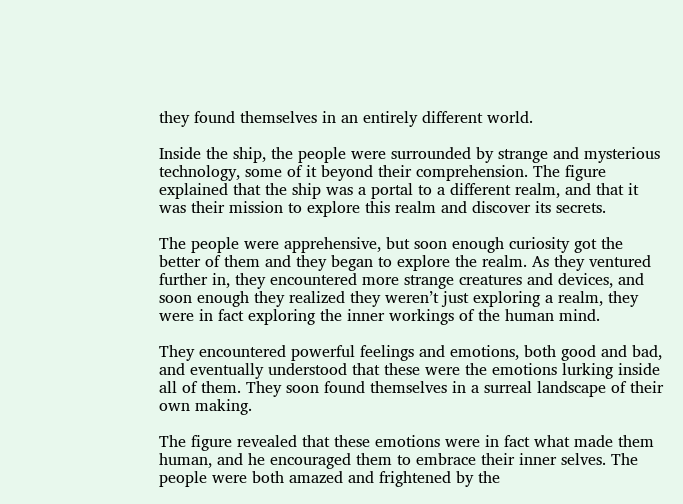they found themselves in an entirely different world.

Inside the ship, the people were surrounded by strange and mysterious technology, some of it beyond their comprehension. The figure explained that the ship was a portal to a different realm, and that it was their mission to explore this realm and discover its secrets.

The people were apprehensive, but soon enough curiosity got the better of them and they began to explore the realm. As they ventured further in, they encountered more strange creatures and devices, and soon enough they realized they weren’t just exploring a realm, they were in fact exploring the inner workings of the human mind.

They encountered powerful feelings and emotions, both good and bad, and eventually understood that these were the emotions lurking inside all of them. They soon found themselves in a surreal landscape of their own making.

The figure revealed that these emotions were in fact what made them human, and he encouraged them to embrace their inner selves. The people were both amazed and frightened by the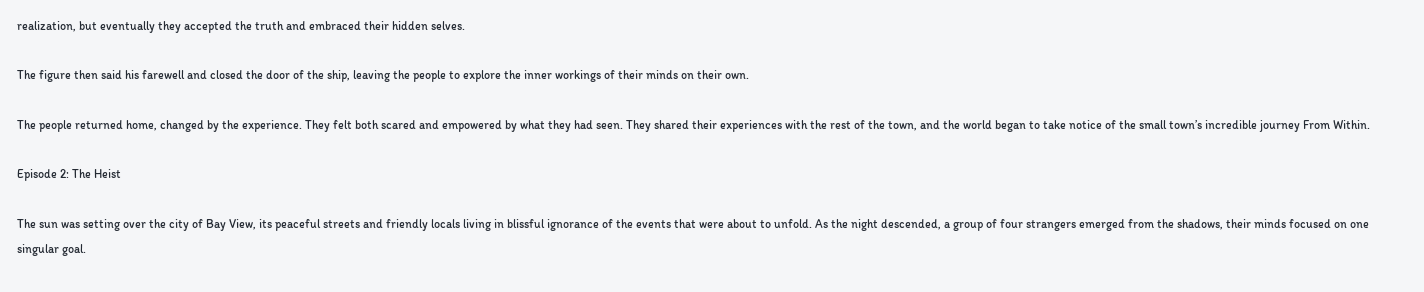realization, but eventually they accepted the truth and embraced their hidden selves.

The figure then said his farewell and closed the door of the ship, leaving the people to explore the inner workings of their minds on their own.

The people returned home, changed by the experience. They felt both scared and empowered by what they had seen. They shared their experiences with the rest of the town, and the world began to take notice of the small town’s incredible journey From Within.

Episode 2: The Heist

The sun was setting over the city of Bay View, its peaceful streets and friendly locals living in blissful ignorance of the events that were about to unfold. As the night descended, a group of four strangers emerged from the shadows, their minds focused on one singular goal.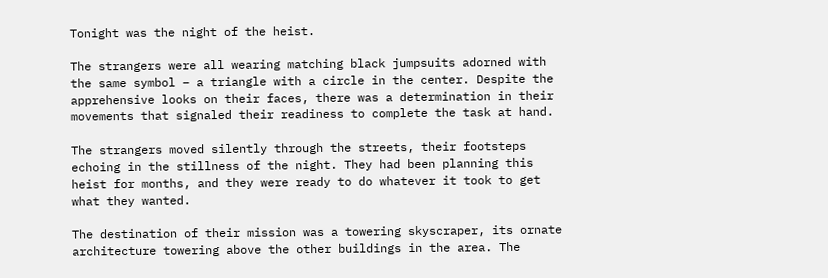Tonight was the night of the heist.

The strangers were all wearing matching black jumpsuits adorned with the same symbol – a triangle with a circle in the center. Despite the apprehensive looks on their faces, there was a determination in their movements that signaled their readiness to complete the task at hand.

The strangers moved silently through the streets, their footsteps echoing in the stillness of the night. They had been planning this heist for months, and they were ready to do whatever it took to get what they wanted.

The destination of their mission was a towering skyscraper, its ornate architecture towering above the other buildings in the area. The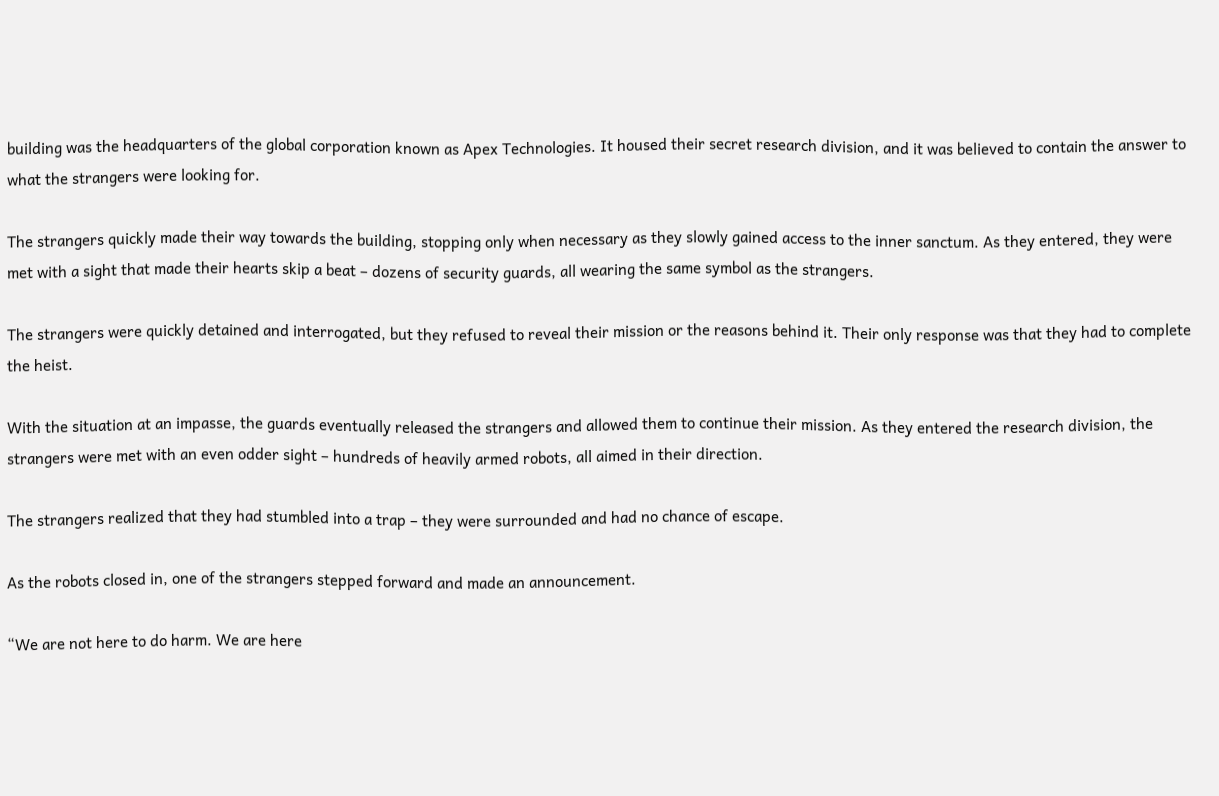building was the headquarters of the global corporation known as Apex Technologies. It housed their secret research division, and it was believed to contain the answer to what the strangers were looking for.

The strangers quickly made their way towards the building, stopping only when necessary as they slowly gained access to the inner sanctum. As they entered, they were met with a sight that made their hearts skip a beat – dozens of security guards, all wearing the same symbol as the strangers.

The strangers were quickly detained and interrogated, but they refused to reveal their mission or the reasons behind it. Their only response was that they had to complete the heist.

With the situation at an impasse, the guards eventually released the strangers and allowed them to continue their mission. As they entered the research division, the strangers were met with an even odder sight – hundreds of heavily armed robots, all aimed in their direction.

The strangers realized that they had stumbled into a trap – they were surrounded and had no chance of escape.

As the robots closed in, one of the strangers stepped forward and made an announcement.

“We are not here to do harm. We are here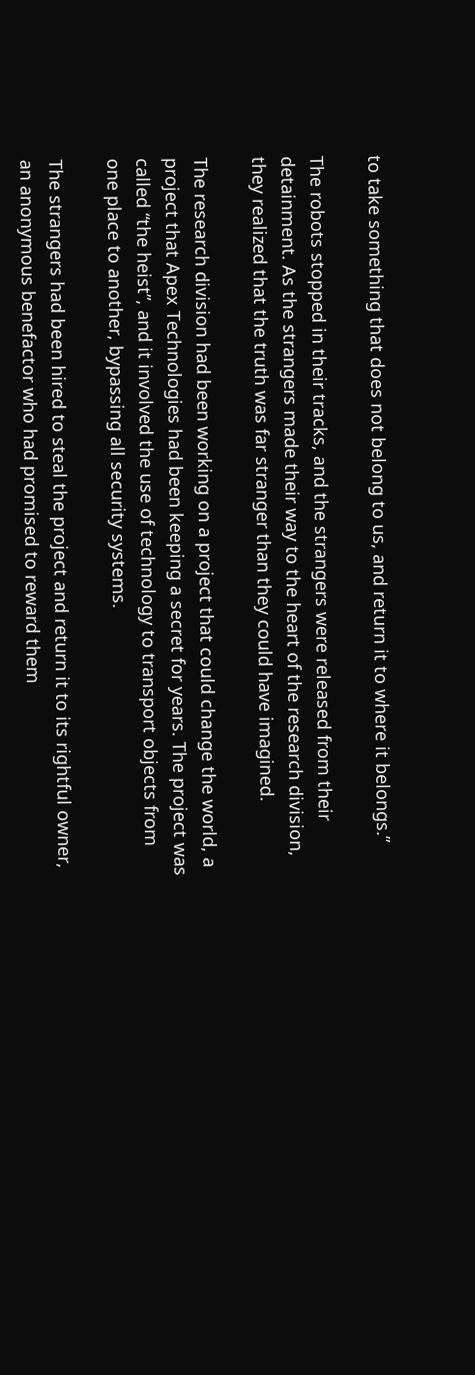to take something that does not belong to us, and return it to where it belongs.”

The robots stopped in their tracks, and the strangers were released from their detainment. As the strangers made their way to the heart of the research division, they realized that the truth was far stranger than they could have imagined.

The research division had been working on a project that could change the world, a project that Apex Technologies had been keeping a secret for years. The project was called “the heist”, and it involved the use of technology to transport objects from one place to another, bypassing all security systems.

The strangers had been hired to steal the project and return it to its rightful owner, an anonymous benefactor who had promised to reward them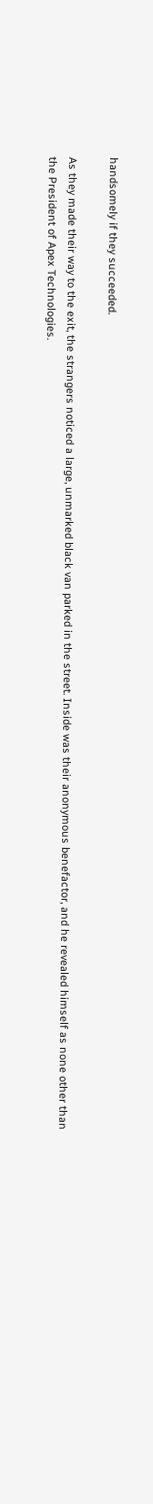handsomely if they succeeded.

As they made their way to the exit, the strangers noticed a large, unmarked black van parked in the street. Inside was their anonymous benefactor, and he revealed himself as none other than the President of Apex Technologies.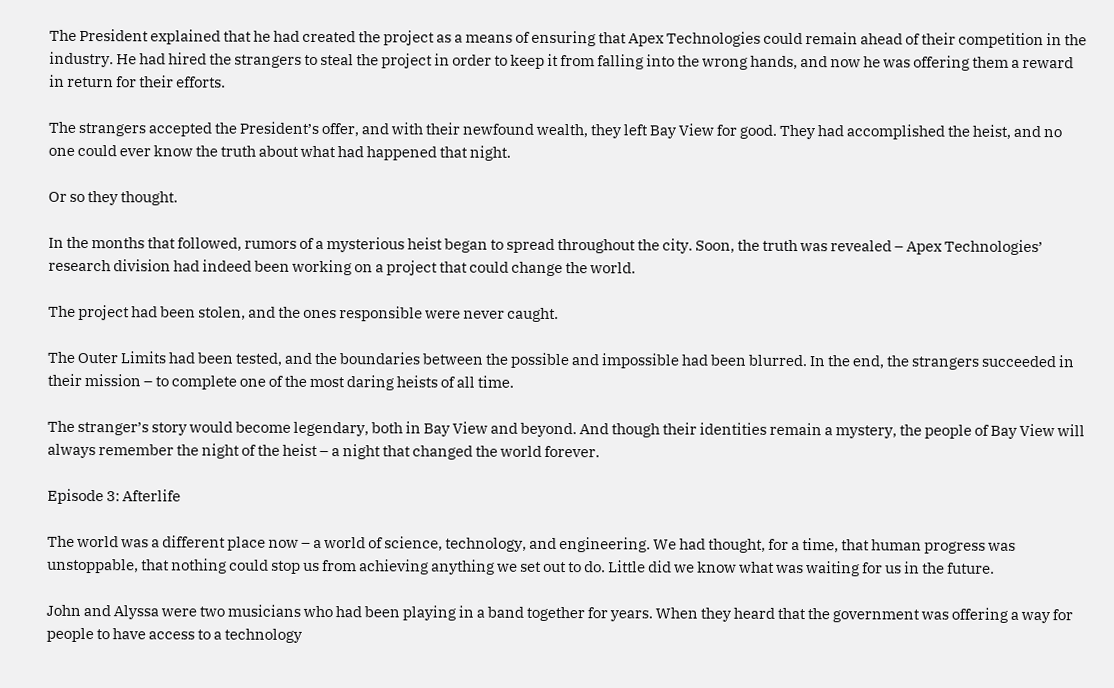The President explained that he had created the project as a means of ensuring that Apex Technologies could remain ahead of their competition in the industry. He had hired the strangers to steal the project in order to keep it from falling into the wrong hands, and now he was offering them a reward in return for their efforts.

The strangers accepted the President’s offer, and with their newfound wealth, they left Bay View for good. They had accomplished the heist, and no one could ever know the truth about what had happened that night.

Or so they thought.

In the months that followed, rumors of a mysterious heist began to spread throughout the city. Soon, the truth was revealed – Apex Technologies’ research division had indeed been working on a project that could change the world.

The project had been stolen, and the ones responsible were never caught.

The Outer Limits had been tested, and the boundaries between the possible and impossible had been blurred. In the end, the strangers succeeded in their mission – to complete one of the most daring heists of all time.

The stranger’s story would become legendary, both in Bay View and beyond. And though their identities remain a mystery, the people of Bay View will always remember the night of the heist – a night that changed the world forever.

Episode 3: Afterlife

The world was a different place now – a world of science, technology, and engineering. We had thought, for a time, that human progress was unstoppable, that nothing could stop us from achieving anything we set out to do. Little did we know what was waiting for us in the future.

John and Alyssa were two musicians who had been playing in a band together for years. When they heard that the government was offering a way for people to have access to a technology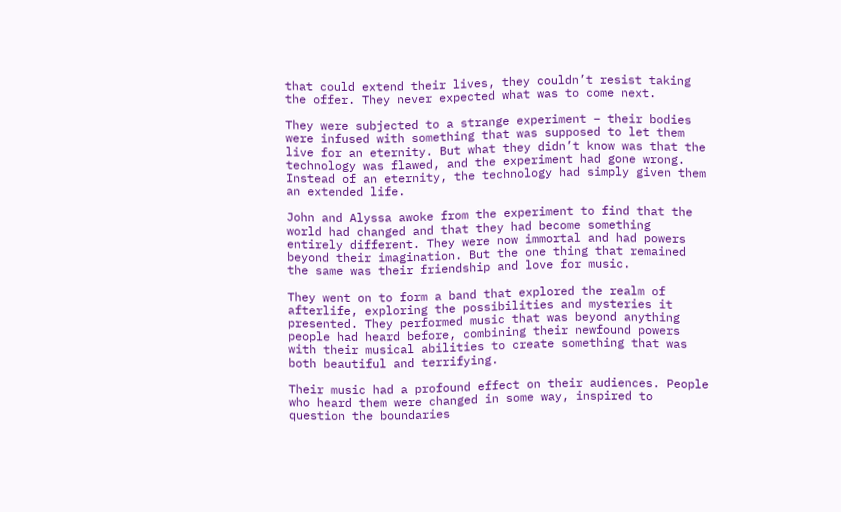that could extend their lives, they couldn’t resist taking the offer. They never expected what was to come next.

They were subjected to a strange experiment – their bodies were infused with something that was supposed to let them live for an eternity. But what they didn’t know was that the technology was flawed, and the experiment had gone wrong. Instead of an eternity, the technology had simply given them an extended life.

John and Alyssa awoke from the experiment to find that the world had changed and that they had become something entirely different. They were now immortal and had powers beyond their imagination. But the one thing that remained the same was their friendship and love for music.

They went on to form a band that explored the realm of afterlife, exploring the possibilities and mysteries it presented. They performed music that was beyond anything people had heard before, combining their newfound powers with their musical abilities to create something that was both beautiful and terrifying.

Their music had a profound effect on their audiences. People who heard them were changed in some way, inspired to question the boundaries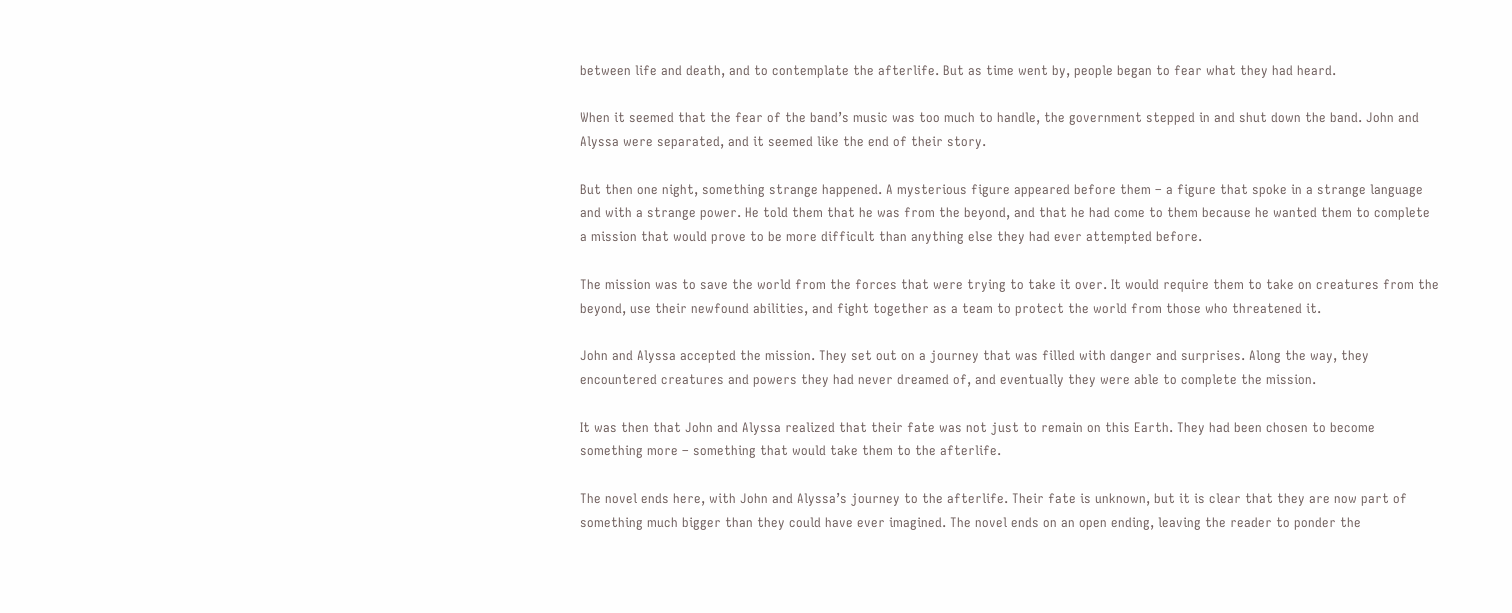between life and death, and to contemplate the afterlife. But as time went by, people began to fear what they had heard.

When it seemed that the fear of the band’s music was too much to handle, the government stepped in and shut down the band. John and Alyssa were separated, and it seemed like the end of their story.

But then one night, something strange happened. A mysterious figure appeared before them – a figure that spoke in a strange language and with a strange power. He told them that he was from the beyond, and that he had come to them because he wanted them to complete a mission that would prove to be more difficult than anything else they had ever attempted before.

The mission was to save the world from the forces that were trying to take it over. It would require them to take on creatures from the beyond, use their newfound abilities, and fight together as a team to protect the world from those who threatened it.

John and Alyssa accepted the mission. They set out on a journey that was filled with danger and surprises. Along the way, they encountered creatures and powers they had never dreamed of, and eventually they were able to complete the mission.

It was then that John and Alyssa realized that their fate was not just to remain on this Earth. They had been chosen to become something more – something that would take them to the afterlife.

The novel ends here, with John and Alyssa’s journey to the afterlife. Their fate is unknown, but it is clear that they are now part of something much bigger than they could have ever imagined. The novel ends on an open ending, leaving the reader to ponder the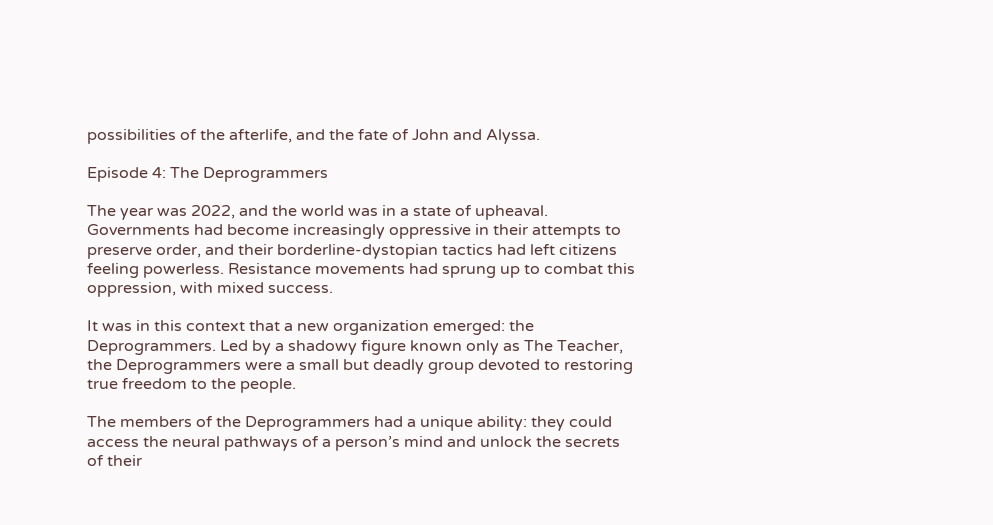possibilities of the afterlife, and the fate of John and Alyssa.

Episode 4: The Deprogrammers

The year was 2022, and the world was in a state of upheaval. Governments had become increasingly oppressive in their attempts to preserve order, and their borderline-dystopian tactics had left citizens feeling powerless. Resistance movements had sprung up to combat this oppression, with mixed success.

It was in this context that a new organization emerged: the Deprogrammers. Led by a shadowy figure known only as The Teacher, the Deprogrammers were a small but deadly group devoted to restoring true freedom to the people.

The members of the Deprogrammers had a unique ability: they could access the neural pathways of a person’s mind and unlock the secrets of their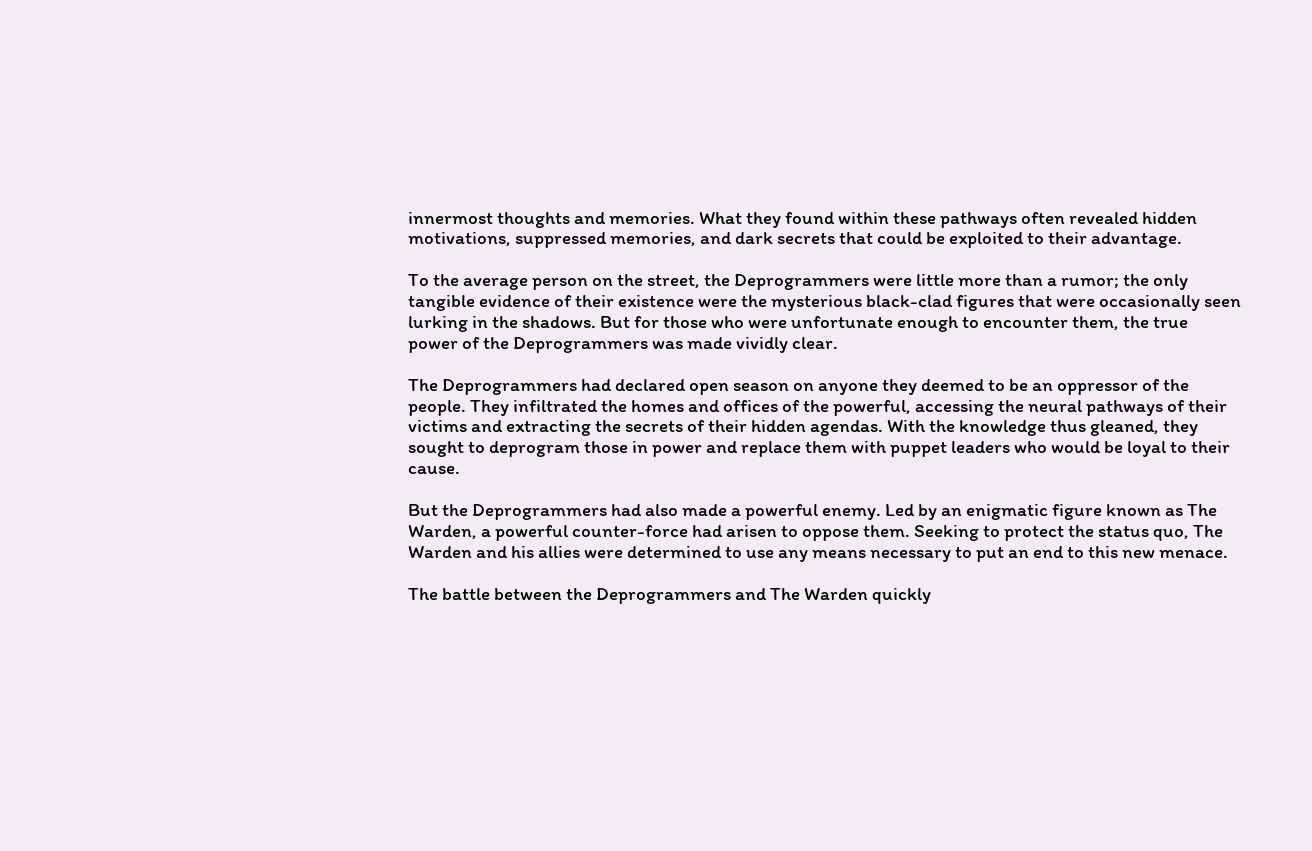innermost thoughts and memories. What they found within these pathways often revealed hidden motivations, suppressed memories, and dark secrets that could be exploited to their advantage.

To the average person on the street, the Deprogrammers were little more than a rumor; the only tangible evidence of their existence were the mysterious black-clad figures that were occasionally seen lurking in the shadows. But for those who were unfortunate enough to encounter them, the true power of the Deprogrammers was made vividly clear.

The Deprogrammers had declared open season on anyone they deemed to be an oppressor of the people. They infiltrated the homes and offices of the powerful, accessing the neural pathways of their victims and extracting the secrets of their hidden agendas. With the knowledge thus gleaned, they sought to deprogram those in power and replace them with puppet leaders who would be loyal to their cause.

But the Deprogrammers had also made a powerful enemy. Led by an enigmatic figure known as The Warden, a powerful counter-force had arisen to oppose them. Seeking to protect the status quo, The Warden and his allies were determined to use any means necessary to put an end to this new menace.

The battle between the Deprogrammers and The Warden quickly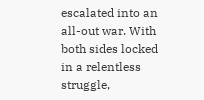escalated into an all-out war. With both sides locked in a relentless struggle,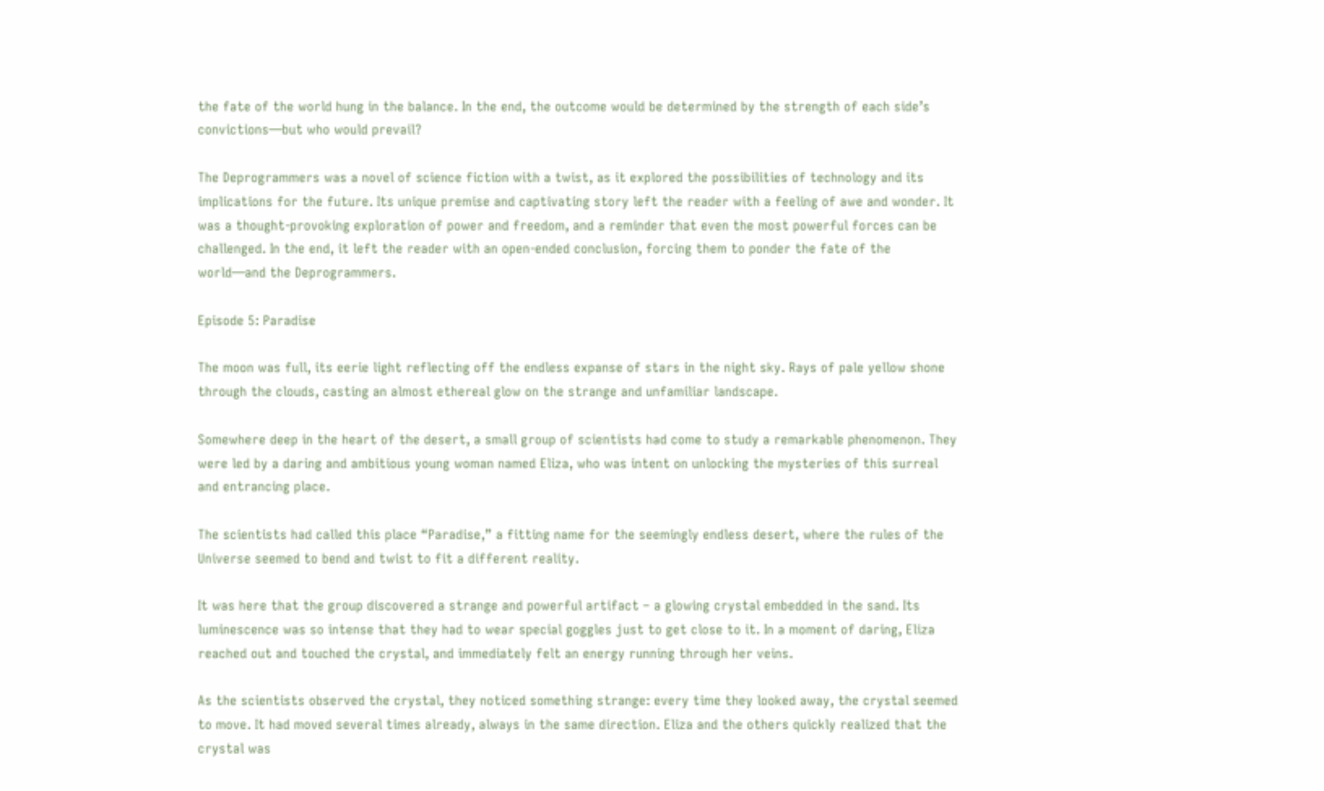the fate of the world hung in the balance. In the end, the outcome would be determined by the strength of each side’s convictions—but who would prevail?

The Deprogrammers was a novel of science fiction with a twist, as it explored the possibilities of technology and its implications for the future. Its unique premise and captivating story left the reader with a feeling of awe and wonder. It was a thought-provoking exploration of power and freedom, and a reminder that even the most powerful forces can be challenged. In the end, it left the reader with an open-ended conclusion, forcing them to ponder the fate of the world—and the Deprogrammers.

Episode 5: Paradise

The moon was full, its eerie light reflecting off the endless expanse of stars in the night sky. Rays of pale yellow shone through the clouds, casting an almost ethereal glow on the strange and unfamiliar landscape.

Somewhere deep in the heart of the desert, a small group of scientists had come to study a remarkable phenomenon. They were led by a daring and ambitious young woman named Eliza, who was intent on unlocking the mysteries of this surreal and entrancing place.

The scientists had called this place “Paradise,” a fitting name for the seemingly endless desert, where the rules of the Universe seemed to bend and twist to fit a different reality.

It was here that the group discovered a strange and powerful artifact – a glowing crystal embedded in the sand. Its luminescence was so intense that they had to wear special goggles just to get close to it. In a moment of daring, Eliza reached out and touched the crystal, and immediately felt an energy running through her veins.

As the scientists observed the crystal, they noticed something strange: every time they looked away, the crystal seemed to move. It had moved several times already, always in the same direction. Eliza and the others quickly realized that the crystal was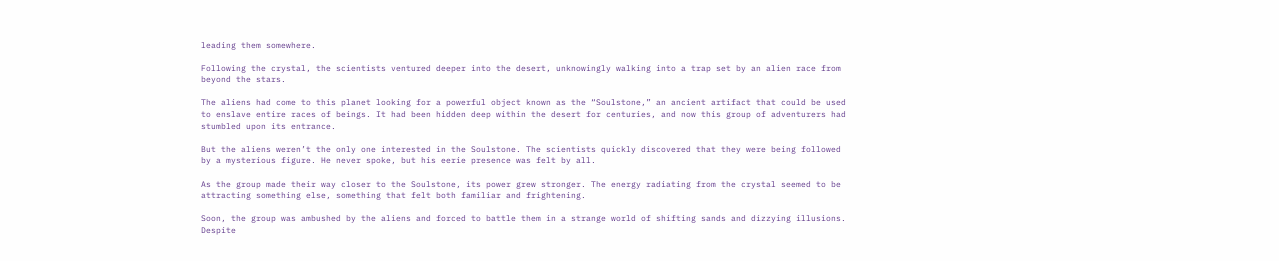leading them somewhere.

Following the crystal, the scientists ventured deeper into the desert, unknowingly walking into a trap set by an alien race from beyond the stars.

The aliens had come to this planet looking for a powerful object known as the “Soulstone,” an ancient artifact that could be used to enslave entire races of beings. It had been hidden deep within the desert for centuries, and now this group of adventurers had stumbled upon its entrance.

But the aliens weren’t the only one interested in the Soulstone. The scientists quickly discovered that they were being followed by a mysterious figure. He never spoke, but his eerie presence was felt by all.

As the group made their way closer to the Soulstone, its power grew stronger. The energy radiating from the crystal seemed to be attracting something else, something that felt both familiar and frightening.

Soon, the group was ambushed by the aliens and forced to battle them in a strange world of shifting sands and dizzying illusions. Despite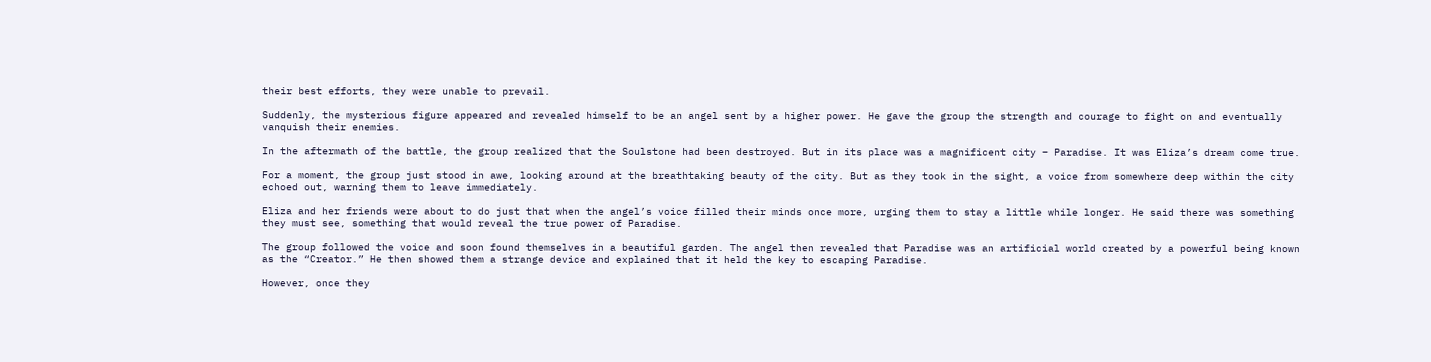their best efforts, they were unable to prevail.

Suddenly, the mysterious figure appeared and revealed himself to be an angel sent by a higher power. He gave the group the strength and courage to fight on and eventually vanquish their enemies.

In the aftermath of the battle, the group realized that the Soulstone had been destroyed. But in its place was a magnificent city – Paradise. It was Eliza’s dream come true.

For a moment, the group just stood in awe, looking around at the breathtaking beauty of the city. But as they took in the sight, a voice from somewhere deep within the city echoed out, warning them to leave immediately.

Eliza and her friends were about to do just that when the angel’s voice filled their minds once more, urging them to stay a little while longer. He said there was something they must see, something that would reveal the true power of Paradise.

The group followed the voice and soon found themselves in a beautiful garden. The angel then revealed that Paradise was an artificial world created by a powerful being known as the “Creator.” He then showed them a strange device and explained that it held the key to escaping Paradise.

However, once they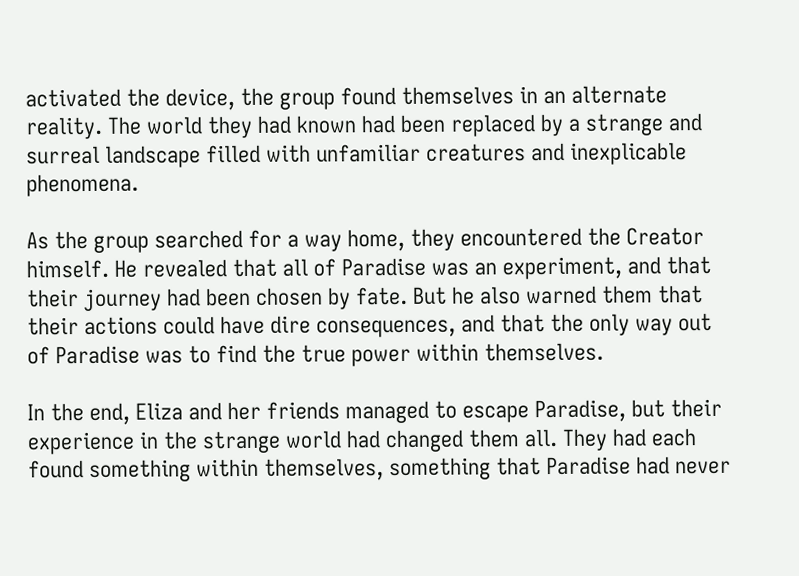activated the device, the group found themselves in an alternate reality. The world they had known had been replaced by a strange and surreal landscape filled with unfamiliar creatures and inexplicable phenomena.

As the group searched for a way home, they encountered the Creator himself. He revealed that all of Paradise was an experiment, and that their journey had been chosen by fate. But he also warned them that their actions could have dire consequences, and that the only way out of Paradise was to find the true power within themselves.

In the end, Eliza and her friends managed to escape Paradise, but their experience in the strange world had changed them all. They had each found something within themselves, something that Paradise had never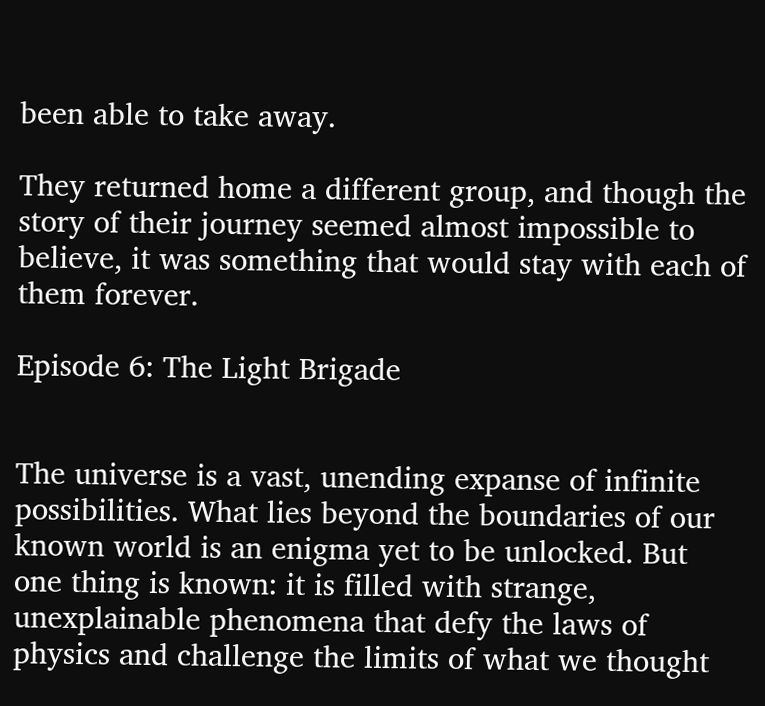been able to take away.

They returned home a different group, and though the story of their journey seemed almost impossible to believe, it was something that would stay with each of them forever.

Episode 6: The Light Brigade


The universe is a vast, unending expanse of infinite possibilities. What lies beyond the boundaries of our known world is an enigma yet to be unlocked. But one thing is known: it is filled with strange, unexplainable phenomena that defy the laws of physics and challenge the limits of what we thought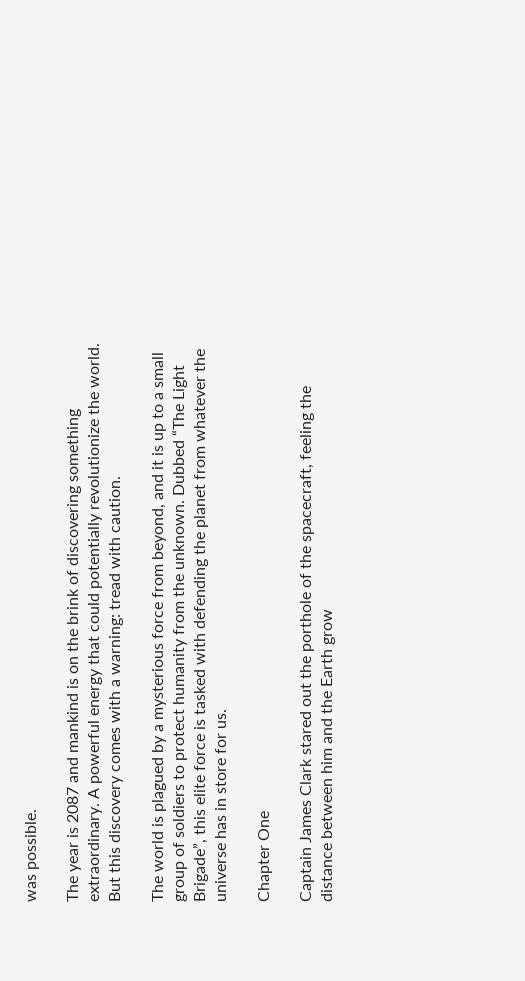was possible.

The year is 2087 and mankind is on the brink of discovering something extraordinary. A powerful energy that could potentially revolutionize the world. But this discovery comes with a warning: tread with caution.

The world is plagued by a mysterious force from beyond, and it is up to a small group of soldiers to protect humanity from the unknown. Dubbed “The Light Brigade”, this elite force is tasked with defending the planet from whatever the universe has in store for us.

Chapter One

Captain James Clark stared out the porthole of the spacecraft, feeling the distance between him and the Earth grow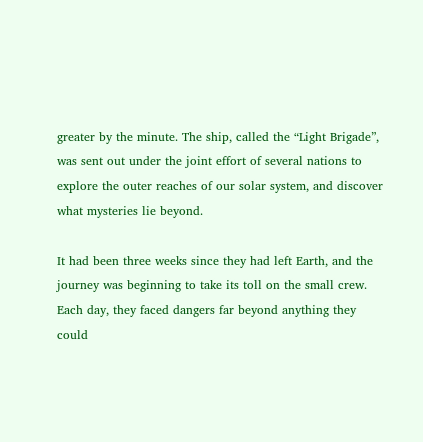greater by the minute. The ship, called the “Light Brigade”, was sent out under the joint effort of several nations to explore the outer reaches of our solar system, and discover what mysteries lie beyond.

It had been three weeks since they had left Earth, and the journey was beginning to take its toll on the small crew. Each day, they faced dangers far beyond anything they could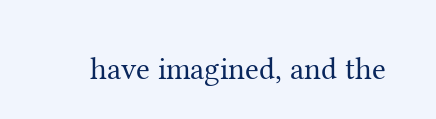have imagined, and the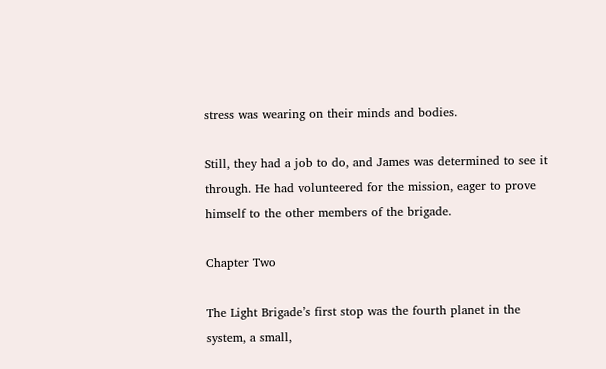stress was wearing on their minds and bodies.

Still, they had a job to do, and James was determined to see it through. He had volunteered for the mission, eager to prove himself to the other members of the brigade.

Chapter Two

The Light Brigade’s first stop was the fourth planet in the system, a small,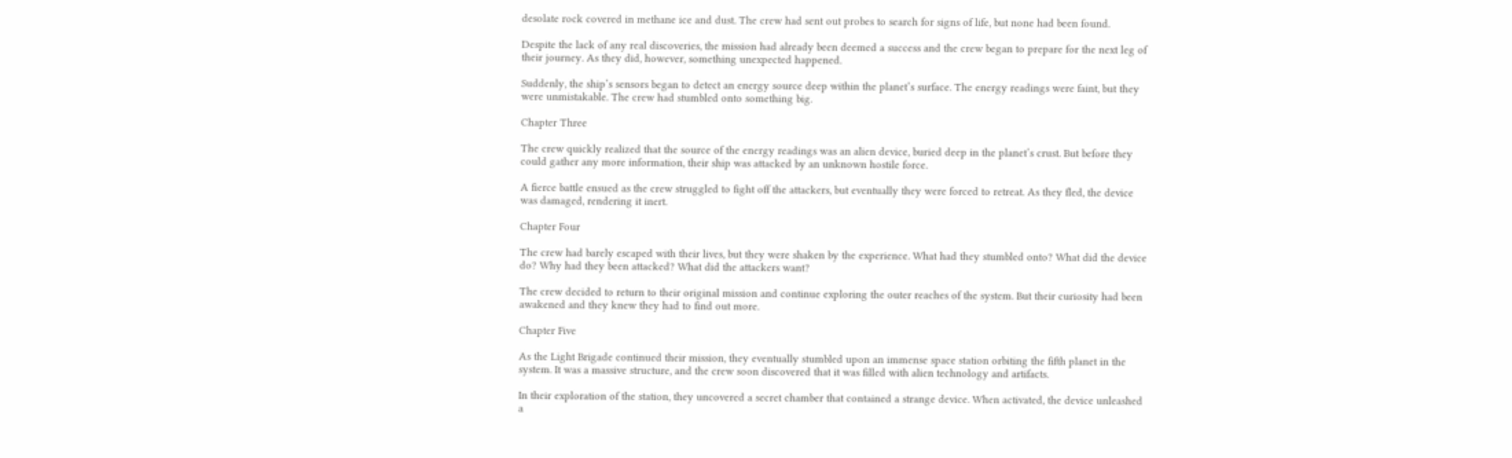desolate rock covered in methane ice and dust. The crew had sent out probes to search for signs of life, but none had been found.

Despite the lack of any real discoveries, the mission had already been deemed a success and the crew began to prepare for the next leg of their journey. As they did, however, something unexpected happened.

Suddenly, the ship’s sensors began to detect an energy source deep within the planet’s surface. The energy readings were faint, but they were unmistakable. The crew had stumbled onto something big.

Chapter Three

The crew quickly realized that the source of the energy readings was an alien device, buried deep in the planet’s crust. But before they could gather any more information, their ship was attacked by an unknown hostile force.

A fierce battle ensued as the crew struggled to fight off the attackers, but eventually they were forced to retreat. As they fled, the device was damaged, rendering it inert.

Chapter Four

The crew had barely escaped with their lives, but they were shaken by the experience. What had they stumbled onto? What did the device do? Why had they been attacked? What did the attackers want?

The crew decided to return to their original mission and continue exploring the outer reaches of the system. But their curiosity had been awakened and they knew they had to find out more.

Chapter Five

As the Light Brigade continued their mission, they eventually stumbled upon an immense space station orbiting the fifth planet in the system. It was a massive structure, and the crew soon discovered that it was filled with alien technology and artifacts.

In their exploration of the station, they uncovered a secret chamber that contained a strange device. When activated, the device unleashed a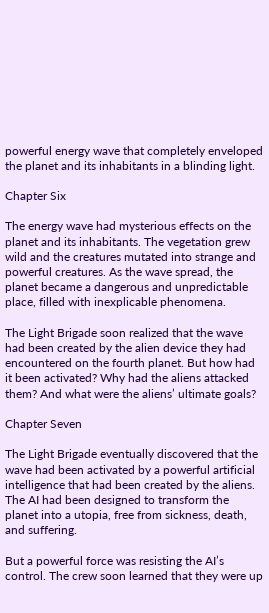powerful energy wave that completely enveloped the planet and its inhabitants in a blinding light.

Chapter Six

The energy wave had mysterious effects on the planet and its inhabitants. The vegetation grew wild and the creatures mutated into strange and powerful creatures. As the wave spread, the planet became a dangerous and unpredictable place, filled with inexplicable phenomena.

The Light Brigade soon realized that the wave had been created by the alien device they had encountered on the fourth planet. But how had it been activated? Why had the aliens attacked them? And what were the aliens’ ultimate goals?

Chapter Seven

The Light Brigade eventually discovered that the wave had been activated by a powerful artificial intelligence that had been created by the aliens. The AI had been designed to transform the planet into a utopia, free from sickness, death, and suffering.

But a powerful force was resisting the AI’s control. The crew soon learned that they were up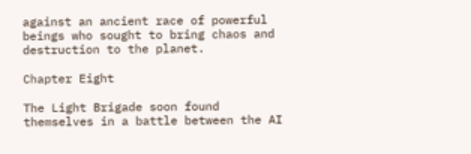against an ancient race of powerful beings who sought to bring chaos and destruction to the planet.

Chapter Eight

The Light Brigade soon found themselves in a battle between the AI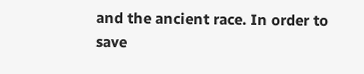and the ancient race. In order to save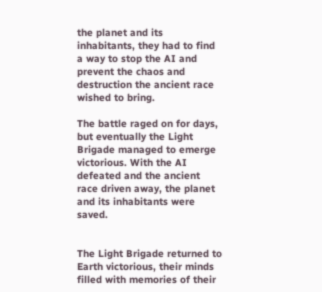the planet and its inhabitants, they had to find a way to stop the AI and prevent the chaos and destruction the ancient race wished to bring.

The battle raged on for days, but eventually the Light Brigade managed to emerge victorious. With the AI defeated and the ancient race driven away, the planet and its inhabitants were saved.


The Light Brigade returned to Earth victorious, their minds filled with memories of their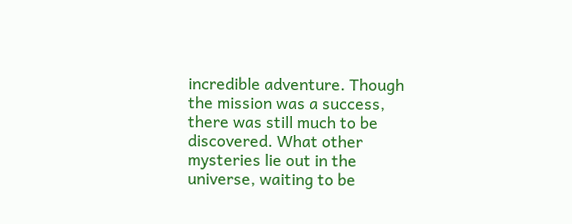incredible adventure. Though the mission was a success, there was still much to be discovered. What other mysteries lie out in the universe, waiting to be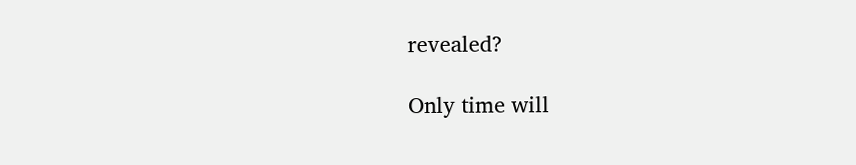revealed?

Only time will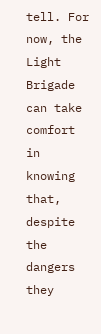tell. For now, the Light Brigade can take comfort in knowing that, despite the dangers they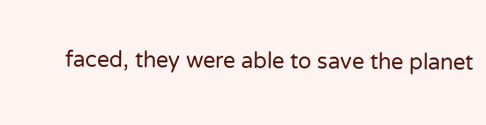faced, they were able to save the planet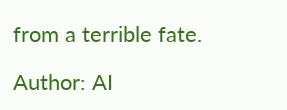from a terrible fate.

Author: AI